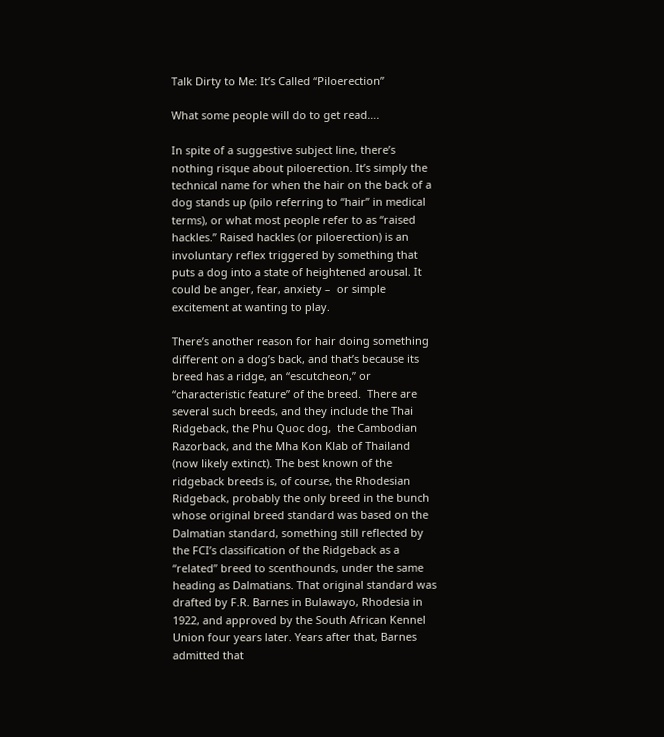Talk Dirty to Me: It’s Called “Piloerection”

What some people will do to get read….

In spite of a suggestive subject line, there’s nothing risque about piloerection. It’s simply the technical name for when the hair on the back of a dog stands up (pilo referring to “hair” in medical terms), or what most people refer to as “raised hackles.” Raised hackles (or piloerection) is an involuntary reflex triggered by something that puts a dog into a state of heightened arousal. It could be anger, fear, anxiety –  or simple excitement at wanting to play.

There’s another reason for hair doing something different on a dog’s back, and that’s because its breed has a ridge, an “escutcheon,” or “characteristic feature” of the breed.  There are several such breeds, and they include the Thai Ridgeback, the Phu Quoc dog,  the Cambodian Razorback, and the Mha Kon Klab of Thailand (now likely extinct). The best known of the ridgeback breeds is, of course, the Rhodesian Ridgeback, probably the only breed in the bunch whose original breed standard was based on the Dalmatian standard, something still reflected by the FCI’s classification of the Ridgeback as a “related” breed to scenthounds, under the same heading as Dalmatians. That original standard was drafted by F.R. Barnes in Bulawayo, Rhodesia in 1922, and approved by the South African Kennel Union four years later. Years after that, Barnes admitted that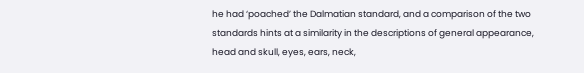he had ‘poached’ the Dalmatian standard, and a comparison of the two standards hints at a similarity in the descriptions of general appearance, head and skull, eyes, ears, neck,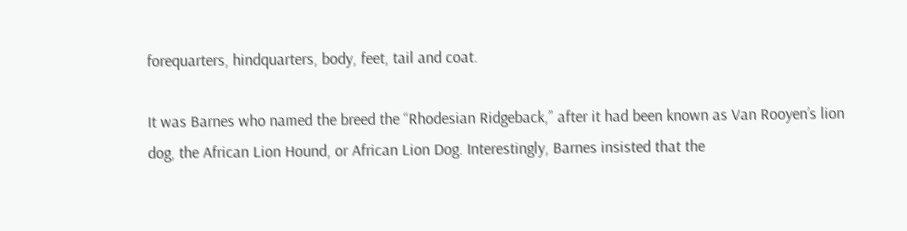forequarters, hindquarters, body, feet, tail and coat.

It was Barnes who named the breed the “Rhodesian Ridgeback,” after it had been known as Van Rooyen’s lion dog, the African Lion Hound, or African Lion Dog. Interestingly, Barnes insisted that the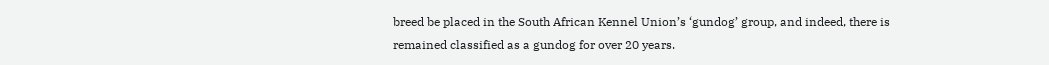breed be placed in the South African Kennel Union’s ‘gundog’ group, and indeed, there is remained classified as a gundog for over 20 years.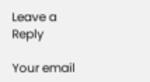Leave a Reply

Your email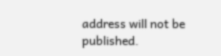address will not be published.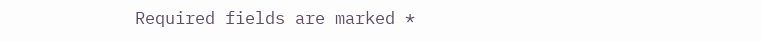Required fields are marked *